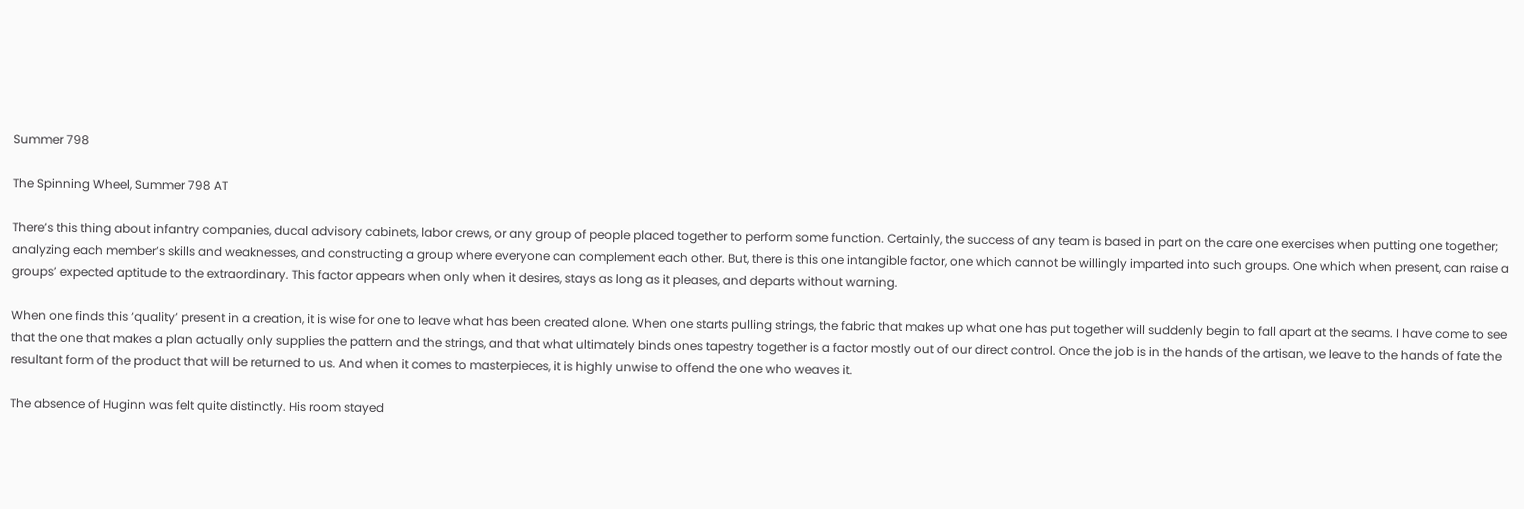Summer 798

The Spinning Wheel, Summer 798 AT

There’s this thing about infantry companies, ducal advisory cabinets, labor crews, or any group of people placed together to perform some function. Certainly, the success of any team is based in part on the care one exercises when putting one together; analyzing each member’s skills and weaknesses, and constructing a group where everyone can complement each other. But, there is this one intangible factor, one which cannot be willingly imparted into such groups. One which when present, can raise a groups’ expected aptitude to the extraordinary. This factor appears when only when it desires, stays as long as it pleases, and departs without warning.

When one finds this ‘quality’ present in a creation, it is wise for one to leave what has been created alone. When one starts pulling strings, the fabric that makes up what one has put together will suddenly begin to fall apart at the seams. I have come to see that the one that makes a plan actually only supplies the pattern and the strings, and that what ultimately binds ones tapestry together is a factor mostly out of our direct control. Once the job is in the hands of the artisan, we leave to the hands of fate the resultant form of the product that will be returned to us. And when it comes to masterpieces, it is highly unwise to offend the one who weaves it.

The absence of Huginn was felt quite distinctly. His room stayed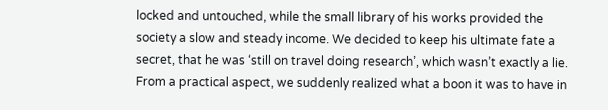locked and untouched, while the small library of his works provided the society a slow and steady income. We decided to keep his ultimate fate a secret, that he was ‘still on travel doing research’, which wasn’t exactly a lie. From a practical aspect, we suddenly realized what a boon it was to have in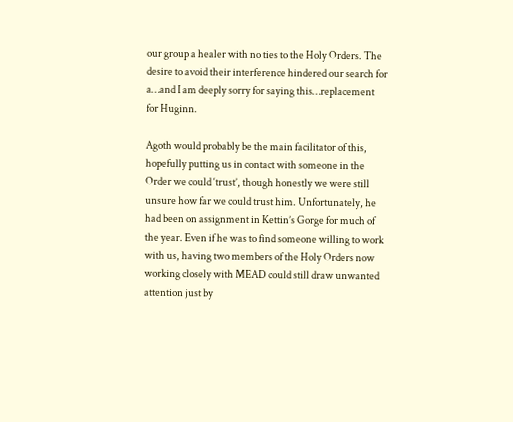our group a healer with no ties to the Holy Orders. The desire to avoid their interference hindered our search for a…and I am deeply sorry for saying this…replacement for Huginn.

Agoth would probably be the main facilitator of this, hopefully putting us in contact with someone in the Order we could ‘trust’, though honestly we were still unsure how far we could trust him. Unfortunately, he had been on assignment in Kettin’s Gorge for much of the year. Even if he was to find someone willing to work with us, having two members of the Holy Orders now working closely with MEAD could still draw unwanted attention just by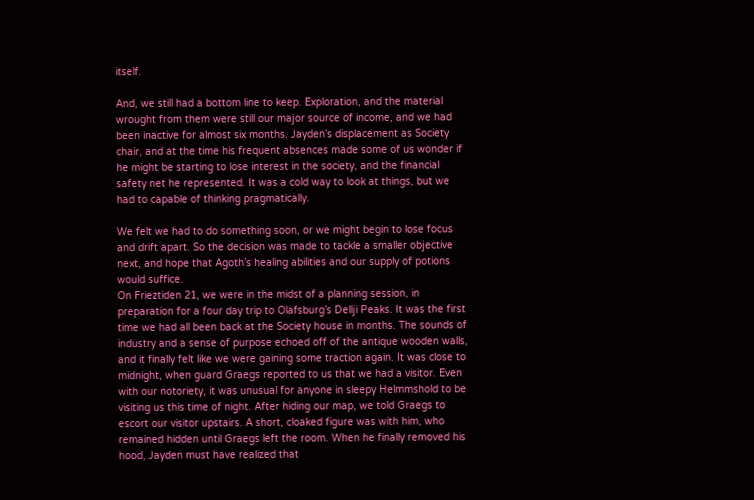itself.

And, we still had a bottom line to keep. Exploration, and the material wrought from them were still our major source of income, and we had been inactive for almost six months. Jayden’s displacement as Society chair, and at the time his frequent absences made some of us wonder if he might be starting to lose interest in the society, and the financial safety net he represented. It was a cold way to look at things, but we had to capable of thinking pragmatically.

We felt we had to do something soon, or we might begin to lose focus and drift apart. So the decision was made to tackle a smaller objective next, and hope that Agoth’s healing abilities and our supply of potions would suffice.
On Frieztiden 21, we were in the midst of a planning session, in preparation for a four day trip to Olafsburg’s Dellji Peaks. It was the first time we had all been back at the Society house in months. The sounds of industry and a sense of purpose echoed off of the antique wooden walls, and it finally felt like we were gaining some traction again. It was close to midnight, when guard Graegs reported to us that we had a visitor. Even with our notoriety, it was unusual for anyone in sleepy Helmmshold to be visiting us this time of night. After hiding our map, we told Graegs to escort our visitor upstairs. A short, cloaked figure was with him, who remained hidden until Graegs left the room. When he finally removed his hood, Jayden must have realized that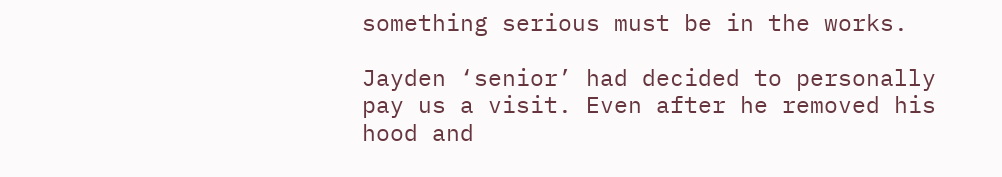something serious must be in the works.

Jayden ‘senior’ had decided to personally pay us a visit. Even after he removed his hood and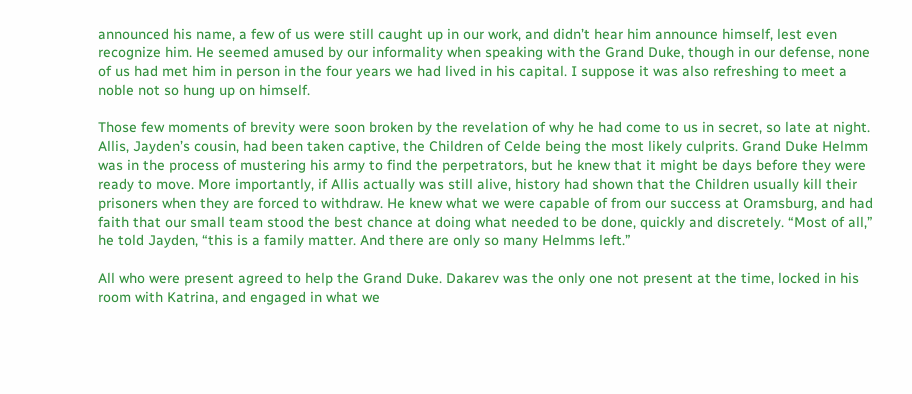announced his name, a few of us were still caught up in our work, and didn’t hear him announce himself, lest even recognize him. He seemed amused by our informality when speaking with the Grand Duke, though in our defense, none of us had met him in person in the four years we had lived in his capital. I suppose it was also refreshing to meet a noble not so hung up on himself.

Those few moments of brevity were soon broken by the revelation of why he had come to us in secret, so late at night. Allis, Jayden’s cousin, had been taken captive, the Children of Celde being the most likely culprits. Grand Duke Helmm was in the process of mustering his army to find the perpetrators, but he knew that it might be days before they were ready to move. More importantly, if Allis actually was still alive, history had shown that the Children usually kill their prisoners when they are forced to withdraw. He knew what we were capable of from our success at Oramsburg, and had faith that our small team stood the best chance at doing what needed to be done, quickly and discretely. “Most of all,” he told Jayden, “this is a family matter. And there are only so many Helmms left.”

All who were present agreed to help the Grand Duke. Dakarev was the only one not present at the time, locked in his room with Katrina, and engaged in what we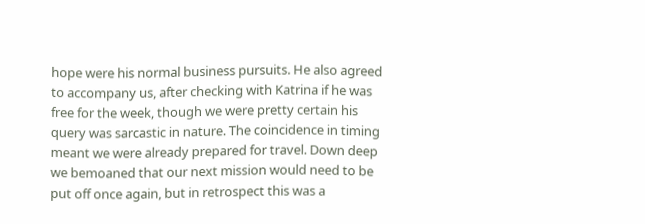hope were his normal business pursuits. He also agreed to accompany us, after checking with Katrina if he was free for the week, though we were pretty certain his query was sarcastic in nature. The coincidence in timing meant we were already prepared for travel. Down deep we bemoaned that our next mission would need to be put off once again, but in retrospect this was a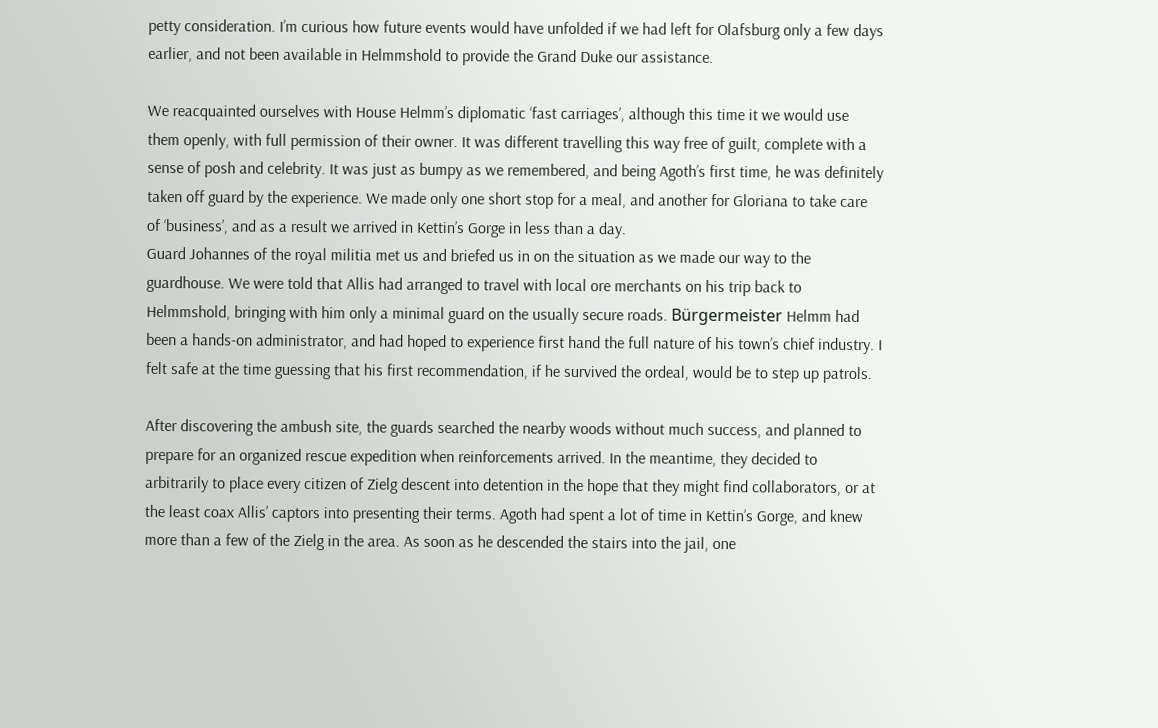petty consideration. I’m curious how future events would have unfolded if we had left for Olafsburg only a few days earlier, and not been available in Helmmshold to provide the Grand Duke our assistance.

We reacquainted ourselves with House Helmm’s diplomatic ‘fast carriages’, although this time it we would use them openly, with full permission of their owner. It was different travelling this way free of guilt, complete with a sense of posh and celebrity. It was just as bumpy as we remembered, and being Agoth’s first time, he was definitely taken off guard by the experience. We made only one short stop for a meal, and another for Gloriana to take care of ‘business’, and as a result we arrived in Kettin’s Gorge in less than a day.
Guard Johannes of the royal militia met us and briefed us in on the situation as we made our way to the guardhouse. We were told that Allis had arranged to travel with local ore merchants on his trip back to Helmmshold, bringing with him only a minimal guard on the usually secure roads. Bürgermeister Helmm had been a hands-on administrator, and had hoped to experience first hand the full nature of his town’s chief industry. I felt safe at the time guessing that his first recommendation, if he survived the ordeal, would be to step up patrols.

After discovering the ambush site, the guards searched the nearby woods without much success, and planned to prepare for an organized rescue expedition when reinforcements arrived. In the meantime, they decided to arbitrarily to place every citizen of Zielg descent into detention in the hope that they might find collaborators, or at the least coax Allis’ captors into presenting their terms. Agoth had spent a lot of time in Kettin’s Gorge, and knew more than a few of the Zielg in the area. As soon as he descended the stairs into the jail, one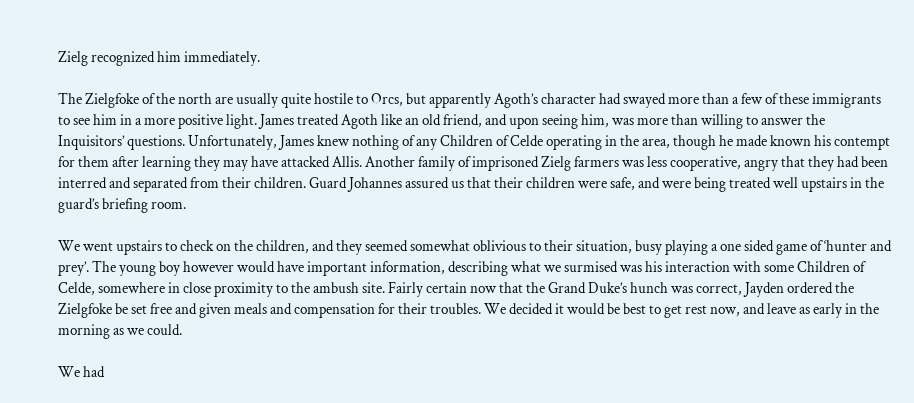Zielg recognized him immediately.

The Zielgfoke of the north are usually quite hostile to Orcs, but apparently Agoth’s character had swayed more than a few of these immigrants to see him in a more positive light. James treated Agoth like an old friend, and upon seeing him, was more than willing to answer the Inquisitors’ questions. Unfortunately, James knew nothing of any Children of Celde operating in the area, though he made known his contempt for them after learning they may have attacked Allis. Another family of imprisoned Zielg farmers was less cooperative, angry that they had been interred and separated from their children. Guard Johannes assured us that their children were safe, and were being treated well upstairs in the guard’s briefing room.

We went upstairs to check on the children, and they seemed somewhat oblivious to their situation, busy playing a one sided game of ‘hunter and prey’. The young boy however would have important information, describing what we surmised was his interaction with some Children of Celde, somewhere in close proximity to the ambush site. Fairly certain now that the Grand Duke’s hunch was correct, Jayden ordered the Zielgfoke be set free and given meals and compensation for their troubles. We decided it would be best to get rest now, and leave as early in the morning as we could.

We had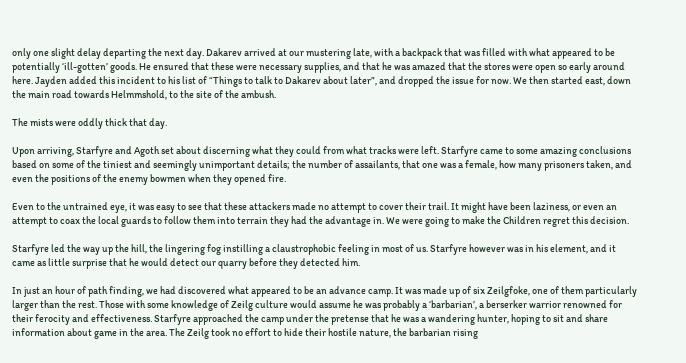only one slight delay departing the next day. Dakarev arrived at our mustering late, with a backpack that was filled with what appeared to be potentially ‘ill-gotten’ goods. He ensured that these were necessary supplies, and that he was amazed that the stores were open so early around here. Jayden added this incident to his list of “Things to talk to Dakarev about later”, and dropped the issue for now. We then started east, down the main road towards Helmmshold, to the site of the ambush.

The mists were oddly thick that day.

Upon arriving, Starfyre and Agoth set about discerning what they could from what tracks were left. Starfyre came to some amazing conclusions based on some of the tiniest and seemingly unimportant details; the number of assailants, that one was a female, how many prisoners taken, and even the positions of the enemy bowmen when they opened fire.

Even to the untrained eye, it was easy to see that these attackers made no attempt to cover their trail. It might have been laziness, or even an attempt to coax the local guards to follow them into terrain they had the advantage in. We were going to make the Children regret this decision.

Starfyre led the way up the hill, the lingering fog instilling a claustrophobic feeling in most of us. Starfyre however was in his element, and it came as little surprise that he would detect our quarry before they detected him.

In just an hour of path finding, we had discovered what appeared to be an advance camp. It was made up of six Zeilgfoke, one of them particularly larger than the rest. Those with some knowledge of Zeilg culture would assume he was probably a ‘barbarian’, a berserker warrior renowned for their ferocity and effectiveness. Starfyre approached the camp under the pretense that he was a wandering hunter, hoping to sit and share information about game in the area. The Zeilg took no effort to hide their hostile nature, the barbarian rising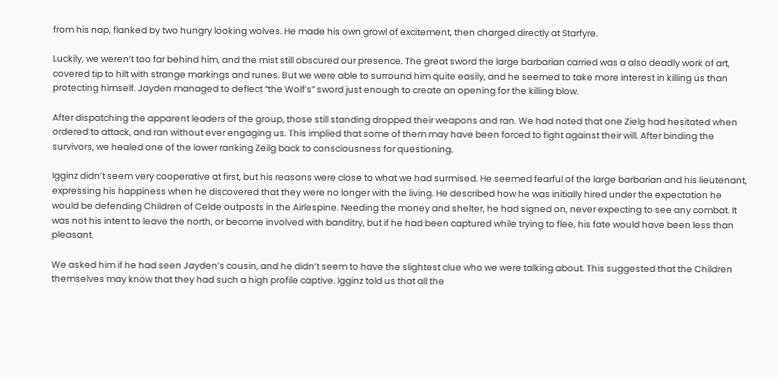from his nap, flanked by two hungry looking wolves. He made his own growl of excitement, then charged directly at Starfyre.

Luckily, we weren’t too far behind him, and the mist still obscured our presence. The great sword the large barbarian carried was a also deadly work of art, covered tip to hilt with strange markings and runes. But we were able to surround him quite easily, and he seemed to take more interest in killing us than protecting himself. Jayden managed to deflect “the Wolf’s” sword just enough to create an opening for the killing blow.

After dispatching the apparent leaders of the group, those still standing dropped their weapons and ran. We had noted that one Zielg had hesitated when ordered to attack, and ran without ever engaging us. This implied that some of them may have been forced to fight against their will. After binding the survivors, we healed one of the lower ranking Zeilg back to consciousness for questioning.

Igginz didn’t seem very cooperative at first, but his reasons were close to what we had surmised. He seemed fearful of the large barbarian and his lieutenant, expressing his happiness when he discovered that they were no longer with the living. He described how he was initially hired under the expectation he would be defending Children of Celde outposts in the Airlespine. Needing the money and shelter, he had signed on, never expecting to see any combat. It was not his intent to leave the north, or become involved with banditry, but if he had been captured while trying to flee, his fate would have been less than pleasant.

We asked him if he had seen Jayden’s cousin, and he didn’t seem to have the slightest clue who we were talking about. This suggested that the Children themselves may know that they had such a high profile captive. Igginz told us that all the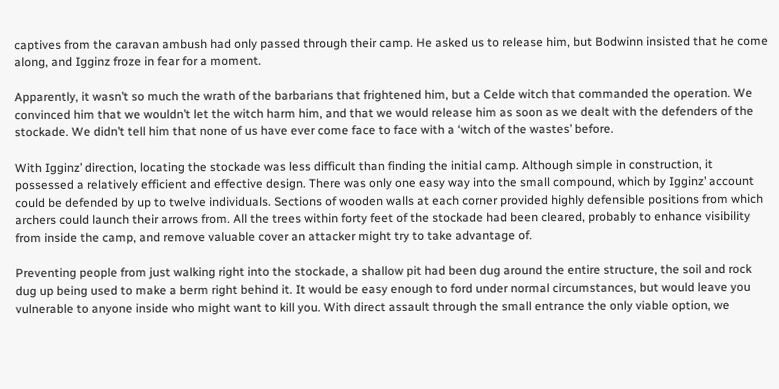captives from the caravan ambush had only passed through their camp. He asked us to release him, but Bodwinn insisted that he come along, and Igginz froze in fear for a moment.

Apparently, it wasn’t so much the wrath of the barbarians that frightened him, but a Celde witch that commanded the operation. We convinced him that we wouldn’t let the witch harm him, and that we would release him as soon as we dealt with the defenders of the stockade. We didn’t tell him that none of us have ever come face to face with a ‘witch of the wastes’ before.

With Igginz’ direction, locating the stockade was less difficult than finding the initial camp. Although simple in construction, it possessed a relatively efficient and effective design. There was only one easy way into the small compound, which by Igginz’ account could be defended by up to twelve individuals. Sections of wooden walls at each corner provided highly defensible positions from which archers could launch their arrows from. All the trees within forty feet of the stockade had been cleared, probably to enhance visibility from inside the camp, and remove valuable cover an attacker might try to take advantage of.

Preventing people from just walking right into the stockade, a shallow pit had been dug around the entire structure, the soil and rock dug up being used to make a berm right behind it. It would be easy enough to ford under normal circumstances, but would leave you vulnerable to anyone inside who might want to kill you. With direct assault through the small entrance the only viable option, we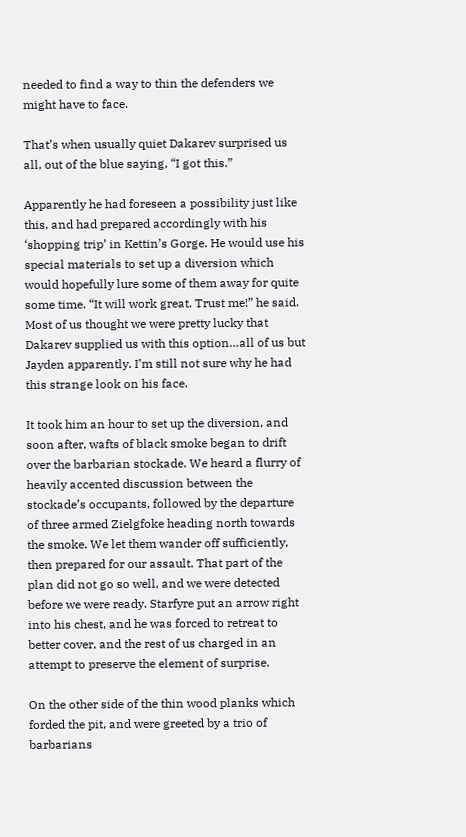needed to find a way to thin the defenders we might have to face.

That’s when usually quiet Dakarev surprised us all, out of the blue saying, “I got this.”

Apparently he had foreseen a possibility just like this, and had prepared accordingly with his ‘shopping trip’ in Kettin’s Gorge. He would use his special materials to set up a diversion which would hopefully lure some of them away for quite some time. “It will work great. Trust me!” he said. Most of us thought we were pretty lucky that Dakarev supplied us with this option…all of us but Jayden apparently. I’m still not sure why he had this strange look on his face.

It took him an hour to set up the diversion, and soon after, wafts of black smoke began to drift over the barbarian stockade. We heard a flurry of heavily accented discussion between the stockade’s occupants, followed by the departure of three armed Zielgfoke heading north towards the smoke. We let them wander off sufficiently, then prepared for our assault. That part of the plan did not go so well, and we were detected before we were ready. Starfyre put an arrow right into his chest, and he was forced to retreat to better cover, and the rest of us charged in an attempt to preserve the element of surprise.

On the other side of the thin wood planks which forded the pit, and were greeted by a trio of barbarians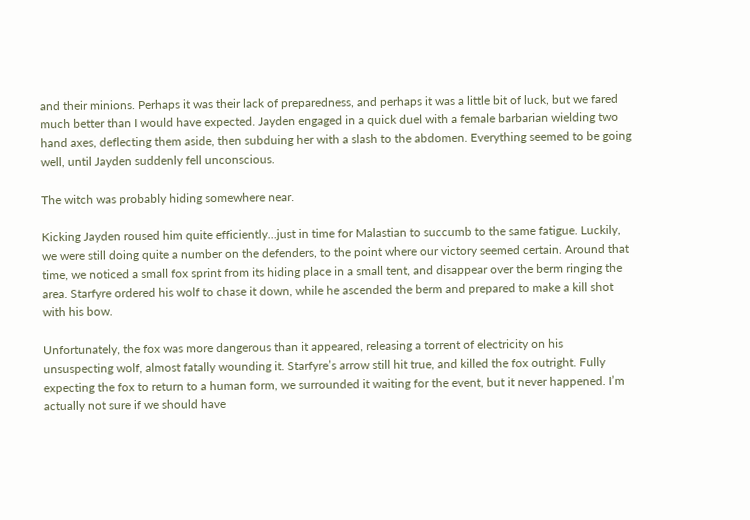and their minions. Perhaps it was their lack of preparedness, and perhaps it was a little bit of luck, but we fared much better than I would have expected. Jayden engaged in a quick duel with a female barbarian wielding two hand axes, deflecting them aside, then subduing her with a slash to the abdomen. Everything seemed to be going well, until Jayden suddenly fell unconscious.

The witch was probably hiding somewhere near.

Kicking Jayden roused him quite efficiently…just in time for Malastian to succumb to the same fatigue. Luckily, we were still doing quite a number on the defenders, to the point where our victory seemed certain. Around that time, we noticed a small fox sprint from its hiding place in a small tent, and disappear over the berm ringing the area. Starfyre ordered his wolf to chase it down, while he ascended the berm and prepared to make a kill shot with his bow.

Unfortunately, the fox was more dangerous than it appeared, releasing a torrent of electricity on his unsuspecting wolf, almost fatally wounding it. Starfyre’s arrow still hit true, and killed the fox outright. Fully expecting the fox to return to a human form, we surrounded it waiting for the event, but it never happened. I’m actually not sure if we should have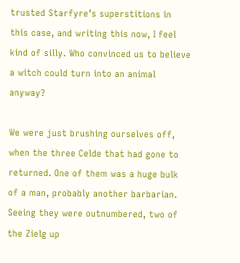trusted Starfyre’s superstitions in this case, and writing this now, I feel kind of silly. Who convinced us to believe a witch could turn into an animal anyway?

We were just brushing ourselves off, when the three Celde that had gone to returned. One of them was a huge bulk of a man, probably another barbarian. Seeing they were outnumbered, two of the Zielg up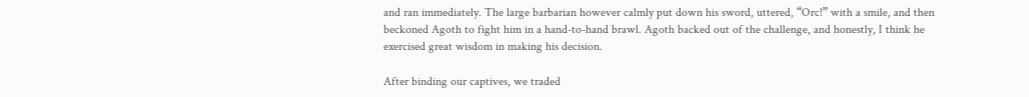and ran immediately. The large barbarian however calmly put down his sword, uttered, “Orc!” with a smile, and then beckoned Agoth to fight him in a hand-to-hand brawl. Agoth backed out of the challenge, and honestly, I think he exercised great wisdom in making his decision.

After binding our captives, we traded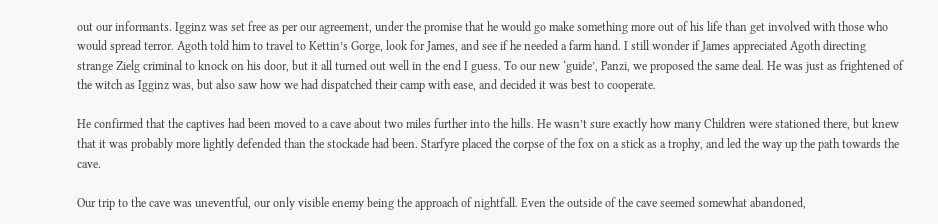out our informants. Igginz was set free as per our agreement, under the promise that he would go make something more out of his life than get involved with those who would spread terror. Agoth told him to travel to Kettin’s Gorge, look for James, and see if he needed a farm hand. I still wonder if James appreciated Agoth directing strange Zielg criminal to knock on his door, but it all turned out well in the end I guess. To our new ‘guide’, Panzi, we proposed the same deal. He was just as frightened of the witch as Igginz was, but also saw how we had dispatched their camp with ease, and decided it was best to cooperate.

He confirmed that the captives had been moved to a cave about two miles further into the hills. He wasn’t sure exactly how many Children were stationed there, but knew that it was probably more lightly defended than the stockade had been. Starfyre placed the corpse of the fox on a stick as a trophy, and led the way up the path towards the cave.

Our trip to the cave was uneventful, our only visible enemy being the approach of nightfall. Even the outside of the cave seemed somewhat abandoned,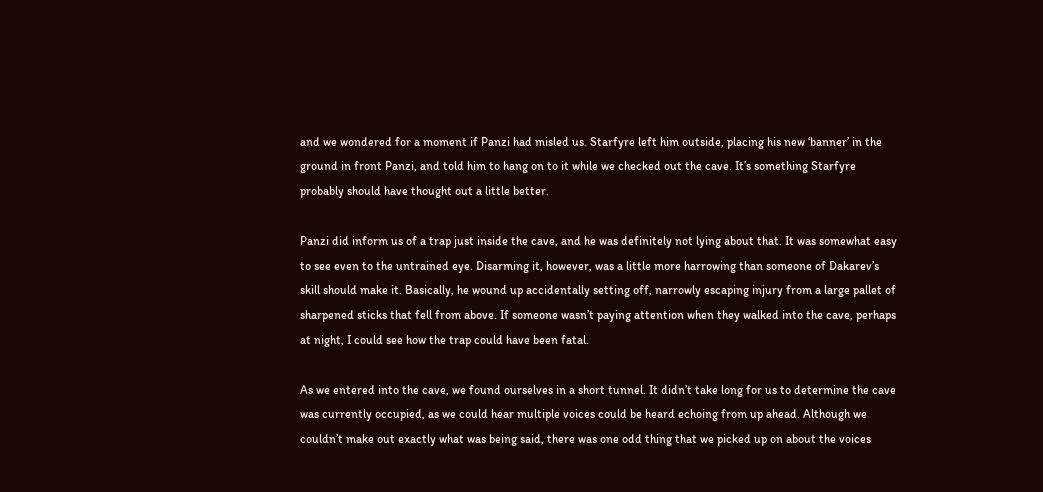and we wondered for a moment if Panzi had misled us. Starfyre left him outside, placing his new ‘banner’ in the ground in front Panzi, and told him to hang on to it while we checked out the cave. It’s something Starfyre probably should have thought out a little better.

Panzi did inform us of a trap just inside the cave, and he was definitely not lying about that. It was somewhat easy to see even to the untrained eye. Disarming it, however, was a little more harrowing than someone of Dakarev’s skill should make it. Basically, he wound up accidentally setting off, narrowly escaping injury from a large pallet of sharpened sticks that fell from above. If someone wasn’t paying attention when they walked into the cave, perhaps at night, I could see how the trap could have been fatal.

As we entered into the cave, we found ourselves in a short tunnel. It didn’t take long for us to determine the cave was currently occupied, as we could hear multiple voices could be heard echoing from up ahead. Although we couldn’t make out exactly what was being said, there was one odd thing that we picked up on about the voices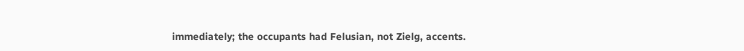immediately; the occupants had Felusian, not Zielg, accents.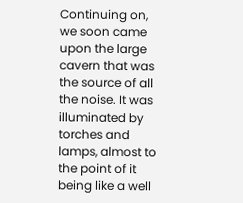Continuing on, we soon came upon the large cavern that was the source of all the noise. It was illuminated by torches and lamps, almost to the point of it being like a well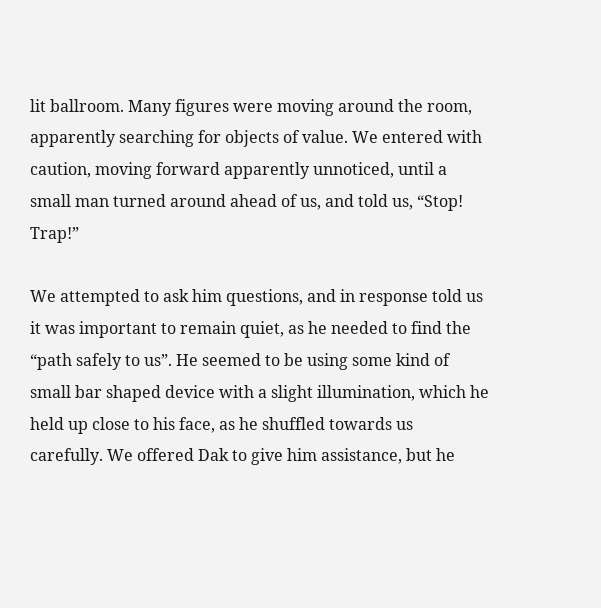lit ballroom. Many figures were moving around the room, apparently searching for objects of value. We entered with caution, moving forward apparently unnoticed, until a small man turned around ahead of us, and told us, “Stop! Trap!”

We attempted to ask him questions, and in response told us it was important to remain quiet, as he needed to find the “path safely to us”. He seemed to be using some kind of small bar shaped device with a slight illumination, which he held up close to his face, as he shuffled towards us carefully. We offered Dak to give him assistance, but he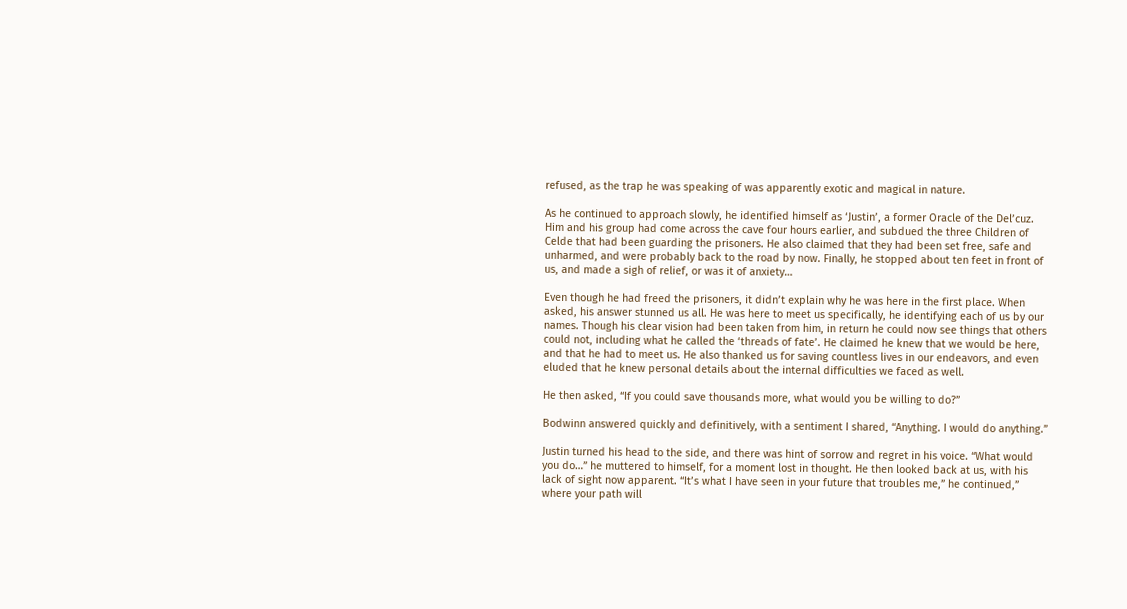refused, as the trap he was speaking of was apparently exotic and magical in nature.

As he continued to approach slowly, he identified himself as ‘Justin’, a former Oracle of the Del’cuz. Him and his group had come across the cave four hours earlier, and subdued the three Children of Celde that had been guarding the prisoners. He also claimed that they had been set free, safe and unharmed, and were probably back to the road by now. Finally, he stopped about ten feet in front of us, and made a sigh of relief, or was it of anxiety…

Even though he had freed the prisoners, it didn’t explain why he was here in the first place. When asked, his answer stunned us all. He was here to meet us specifically, he identifying each of us by our names. Though his clear vision had been taken from him, in return he could now see things that others could not, including what he called the ‘threads of fate’. He claimed he knew that we would be here, and that he had to meet us. He also thanked us for saving countless lives in our endeavors, and even eluded that he knew personal details about the internal difficulties we faced as well.

He then asked, “If you could save thousands more, what would you be willing to do?”

Bodwinn answered quickly and definitively, with a sentiment I shared, “Anything. I would do anything.”

Justin turned his head to the side, and there was hint of sorrow and regret in his voice. “What would you do…” he muttered to himself, for a moment lost in thought. He then looked back at us, with his lack of sight now apparent. “It’s what I have seen in your future that troubles me,” he continued,” where your path will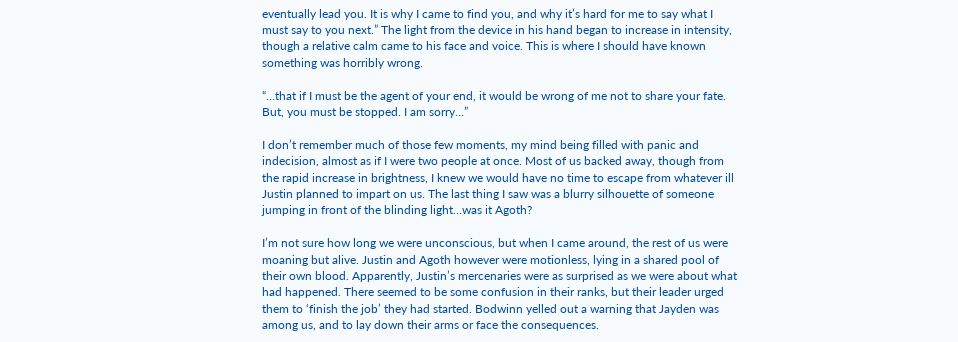eventually lead you. It is why I came to find you, and why it’s hard for me to say what I must say to you next.” The light from the device in his hand began to increase in intensity, though a relative calm came to his face and voice. This is where I should have known something was horribly wrong.

“…that if I must be the agent of your end, it would be wrong of me not to share your fate. But, you must be stopped. I am sorry…”

I don’t remember much of those few moments, my mind being filled with panic and indecision, almost as if I were two people at once. Most of us backed away, though from the rapid increase in brightness, I knew we would have no time to escape from whatever ill Justin planned to impart on us. The last thing I saw was a blurry silhouette of someone jumping in front of the blinding light…was it Agoth?

I’m not sure how long we were unconscious, but when I came around, the rest of us were moaning but alive. Justin and Agoth however were motionless, lying in a shared pool of their own blood. Apparently, Justin’s mercenaries were as surprised as we were about what had happened. There seemed to be some confusion in their ranks, but their leader urged them to ‘finish the job’ they had started. Bodwinn yelled out a warning that Jayden was among us, and to lay down their arms or face the consequences.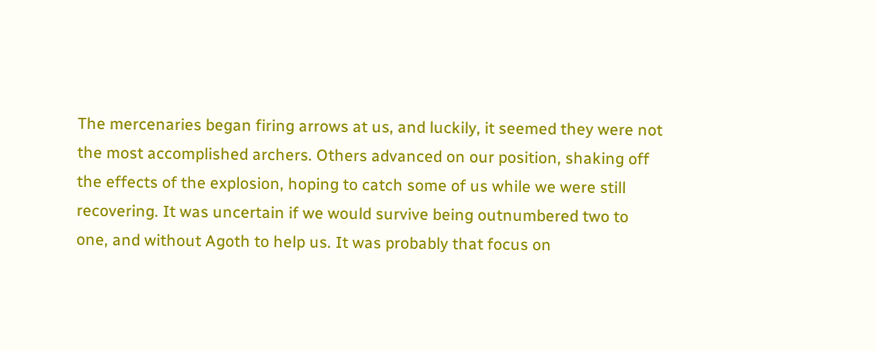The mercenaries began firing arrows at us, and luckily, it seemed they were not the most accomplished archers. Others advanced on our position, shaking off the effects of the explosion, hoping to catch some of us while we were still recovering. It was uncertain if we would survive being outnumbered two to one, and without Agoth to help us. It was probably that focus on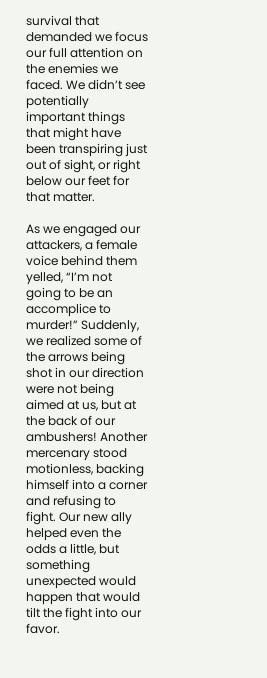survival that demanded we focus our full attention on the enemies we faced. We didn’t see potentially important things that might have been transpiring just out of sight, or right below our feet for that matter.

As we engaged our attackers, a female voice behind them yelled, “I’m not going to be an accomplice to murder!” Suddenly, we realized some of the arrows being shot in our direction were not being aimed at us, but at the back of our ambushers! Another mercenary stood motionless, backing himself into a corner and refusing to fight. Our new ally helped even the odds a little, but something unexpected would happen that would tilt the fight into our favor.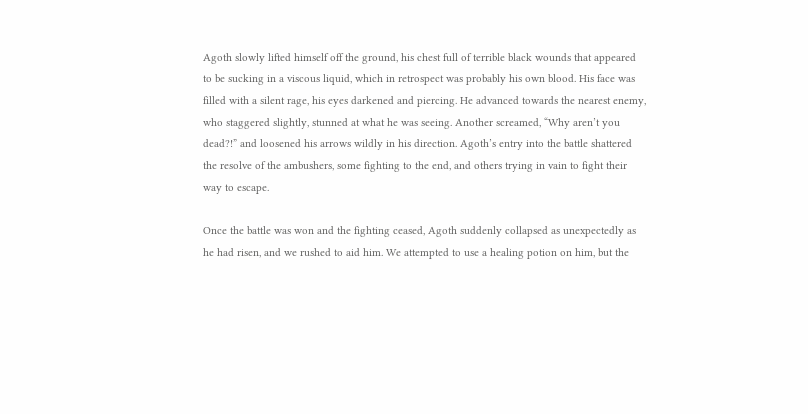Agoth slowly lifted himself off the ground, his chest full of terrible black wounds that appeared to be sucking in a viscous liquid, which in retrospect was probably his own blood. His face was filled with a silent rage, his eyes darkened and piercing. He advanced towards the nearest enemy, who staggered slightly, stunned at what he was seeing. Another screamed, “Why aren’t you dead?!” and loosened his arrows wildly in his direction. Agoth’s entry into the battle shattered the resolve of the ambushers, some fighting to the end, and others trying in vain to fight their way to escape.

Once the battle was won and the fighting ceased, Agoth suddenly collapsed as unexpectedly as he had risen, and we rushed to aid him. We attempted to use a healing potion on him, but the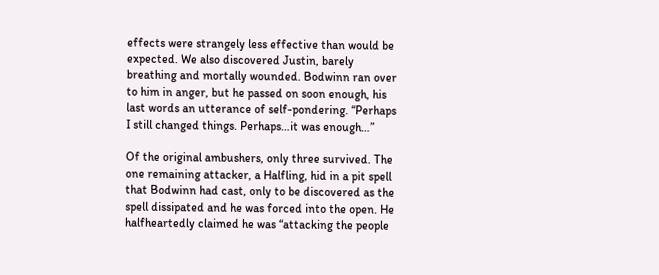effects were strangely less effective than would be expected. We also discovered Justin, barely breathing and mortally wounded. Bodwinn ran over to him in anger, but he passed on soon enough, his last words an utterance of self-pondering. “Perhaps I still changed things. Perhaps…it was enough…”

Of the original ambushers, only three survived. The one remaining attacker, a Halfling, hid in a pit spell that Bodwinn had cast, only to be discovered as the spell dissipated and he was forced into the open. He halfheartedly claimed he was “attacking the people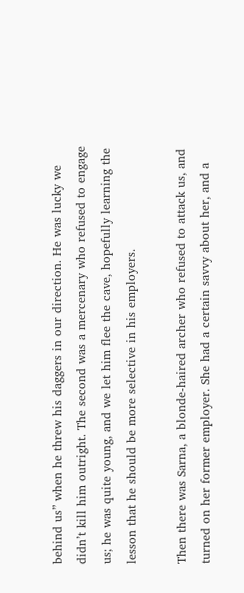behind us” when he threw his daggers in our direction. He was lucky we didn’t kill him outright. The second was a mercenary who refused to engage us; he was quite young, and we let him flee the cave, hopefully learning the lesson that he should be more selective in his employers.

Then there was Sarna, a blonde-haired archer who refused to attack us, and turned on her former employer. She had a certain savvy about her, and a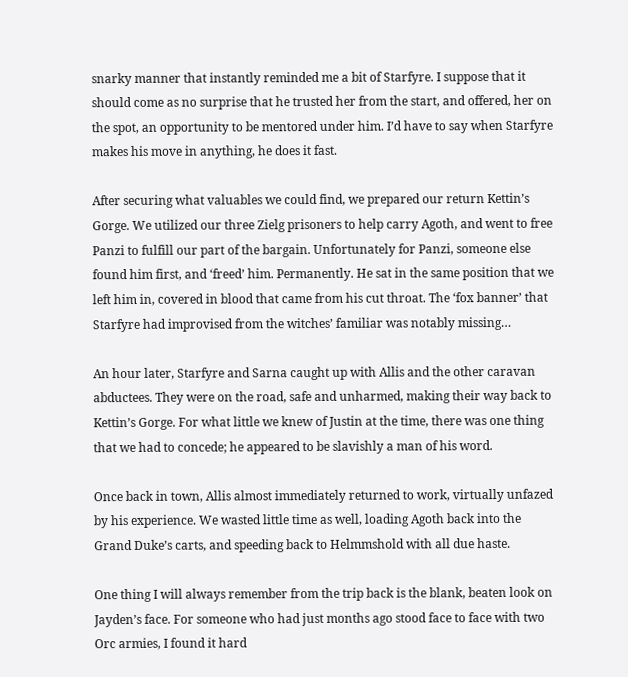snarky manner that instantly reminded me a bit of Starfyre. I suppose that it should come as no surprise that he trusted her from the start, and offered, her on the spot, an opportunity to be mentored under him. I’d have to say when Starfyre makes his move in anything, he does it fast.

After securing what valuables we could find, we prepared our return Kettin’s Gorge. We utilized our three Zielg prisoners to help carry Agoth, and went to free Panzi to fulfill our part of the bargain. Unfortunately for Panzi, someone else found him first, and ‘freed’ him. Permanently. He sat in the same position that we left him in, covered in blood that came from his cut throat. The ‘fox banner’ that Starfyre had improvised from the witches’ familiar was notably missing…

An hour later, Starfyre and Sarna caught up with Allis and the other caravan abductees. They were on the road, safe and unharmed, making their way back to Kettin’s Gorge. For what little we knew of Justin at the time, there was one thing that we had to concede; he appeared to be slavishly a man of his word.

Once back in town, Allis almost immediately returned to work, virtually unfazed by his experience. We wasted little time as well, loading Agoth back into the Grand Duke’s carts, and speeding back to Helmmshold with all due haste.

One thing I will always remember from the trip back is the blank, beaten look on Jayden’s face. For someone who had just months ago stood face to face with two Orc armies, I found it hard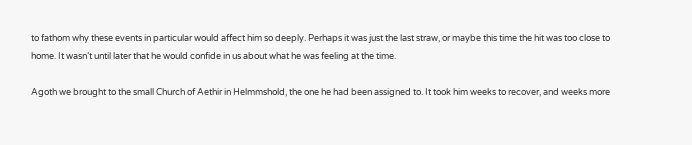to fathom why these events in particular would affect him so deeply. Perhaps it was just the last straw, or maybe this time the hit was too close to home. It wasn’t until later that he would confide in us about what he was feeling at the time.

Agoth we brought to the small Church of Aethir in Helmmshold, the one he had been assigned to. It took him weeks to recover, and weeks more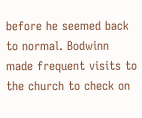before he seemed back to normal. Bodwinn made frequent visits to the church to check on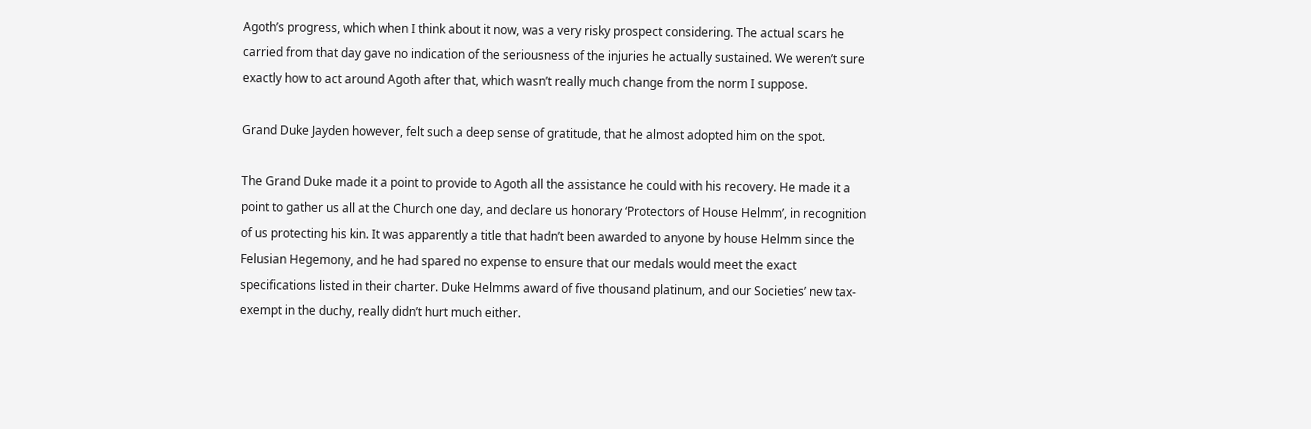Agoth’s progress, which when I think about it now, was a very risky prospect considering. The actual scars he carried from that day gave no indication of the seriousness of the injuries he actually sustained. We weren’t sure exactly how to act around Agoth after that, which wasn’t really much change from the norm I suppose.

Grand Duke Jayden however, felt such a deep sense of gratitude, that he almost adopted him on the spot.

The Grand Duke made it a point to provide to Agoth all the assistance he could with his recovery. He made it a point to gather us all at the Church one day, and declare us honorary ‘Protectors of House Helmm’, in recognition of us protecting his kin. It was apparently a title that hadn’t been awarded to anyone by house Helmm since the Felusian Hegemony, and he had spared no expense to ensure that our medals would meet the exact specifications listed in their charter. Duke Helmms award of five thousand platinum, and our Societies’ new tax-exempt in the duchy, really didn’t hurt much either.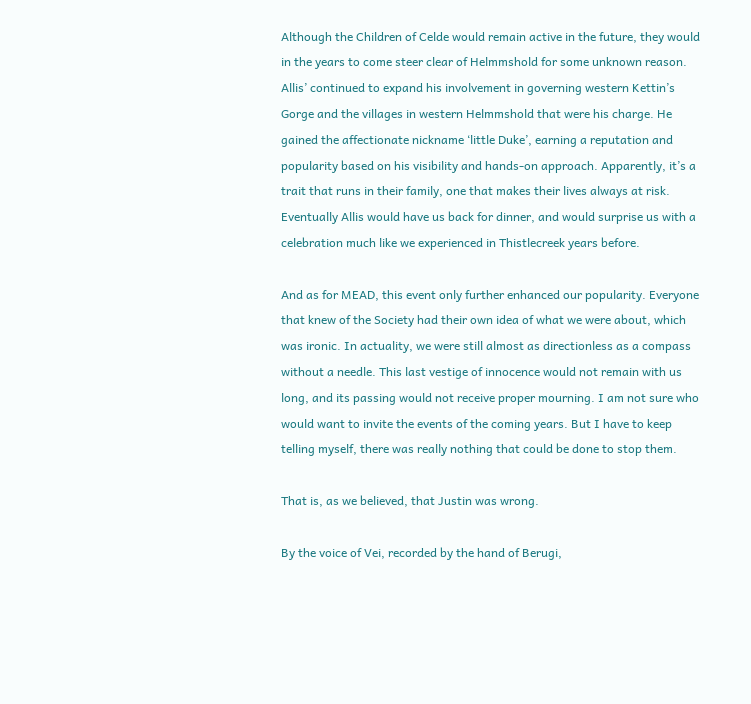Although the Children of Celde would remain active in the future, they would in the years to come steer clear of Helmmshold for some unknown reason. Allis’ continued to expand his involvement in governing western Kettin’s Gorge and the villages in western Helmmshold that were his charge. He gained the affectionate nickname ‘little Duke’, earning a reputation and popularity based on his visibility and hands-on approach. Apparently, it’s a trait that runs in their family, one that makes their lives always at risk. Eventually Allis would have us back for dinner, and would surprise us with a celebration much like we experienced in Thistlecreek years before.

And as for MEAD, this event only further enhanced our popularity. Everyone that knew of the Society had their own idea of what we were about, which was ironic. In actuality, we were still almost as directionless as a compass without a needle. This last vestige of innocence would not remain with us long, and its passing would not receive proper mourning. I am not sure who would want to invite the events of the coming years. But I have to keep telling myself, there was really nothing that could be done to stop them.

That is, as we believed, that Justin was wrong.

By the voice of Vei, recorded by the hand of Berugi,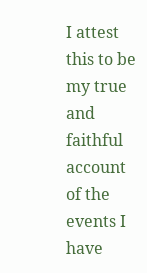I attest this to be my true and faithful account of the events I have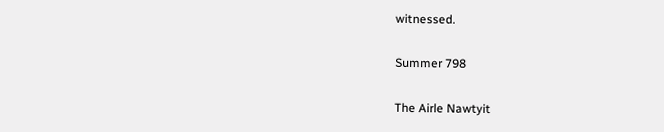witnessed.

Summer 798

The Airle Nawtyit